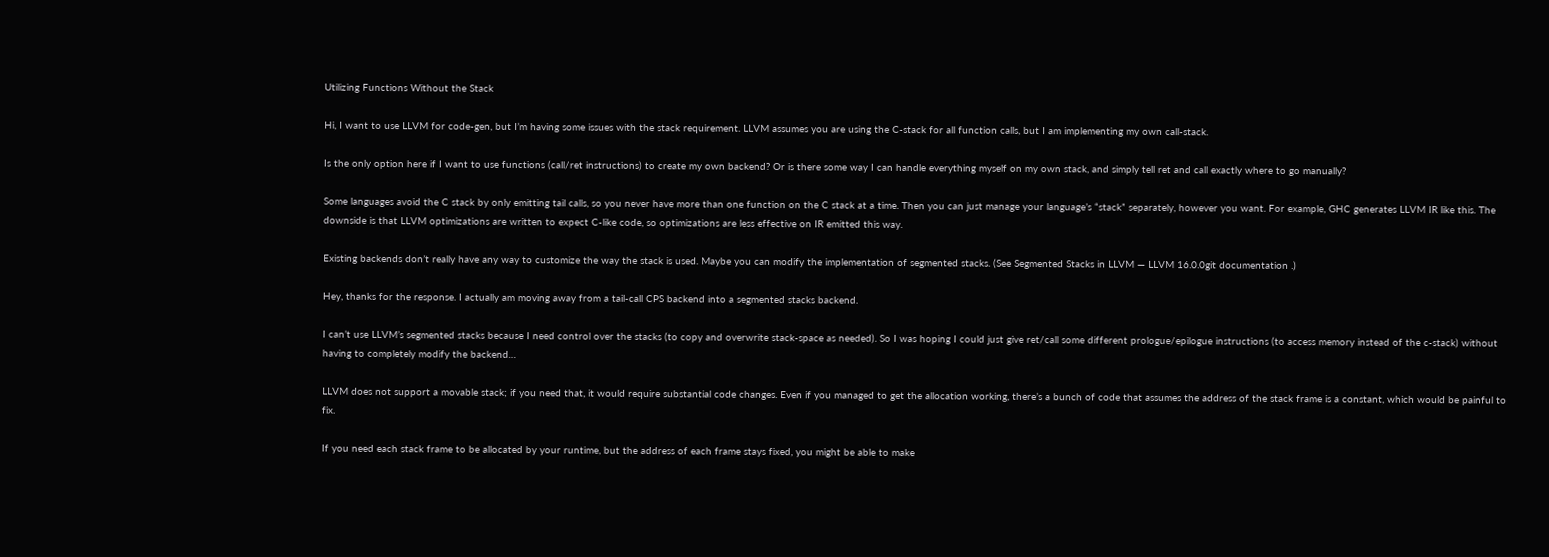Utilizing Functions Without the Stack

Hi, I want to use LLVM for code-gen, but I’m having some issues with the stack requirement. LLVM assumes you are using the C-stack for all function calls, but I am implementing my own call-stack.

Is the only option here if I want to use functions (call/ret instructions) to create my own backend? Or is there some way I can handle everything myself on my own stack, and simply tell ret and call exactly where to go manually?

Some languages avoid the C stack by only emitting tail calls, so you never have more than one function on the C stack at a time. Then you can just manage your language’s “stack” separately, however you want. For example, GHC generates LLVM IR like this. The downside is that LLVM optimizations are written to expect C-like code, so optimizations are less effective on IR emitted this way.

Existing backends don’t really have any way to customize the way the stack is used. Maybe you can modify the implementation of segmented stacks. (See Segmented Stacks in LLVM — LLVM 16.0.0git documentation .)

Hey, thanks for the response. I actually am moving away from a tail-call CPS backend into a segmented stacks backend.

I can’t use LLVM’s segmented stacks because I need control over the stacks (to copy and overwrite stack-space as needed). So I was hoping I could just give ret/call some different prologue/epilogue instructions (to access memory instead of the c-stack) without having to completely modify the backend…

LLVM does not support a movable stack; if you need that, it would require substantial code changes. Even if you managed to get the allocation working, there’s a bunch of code that assumes the address of the stack frame is a constant, which would be painful to fix.

If you need each stack frame to be allocated by your runtime, but the address of each frame stays fixed, you might be able to make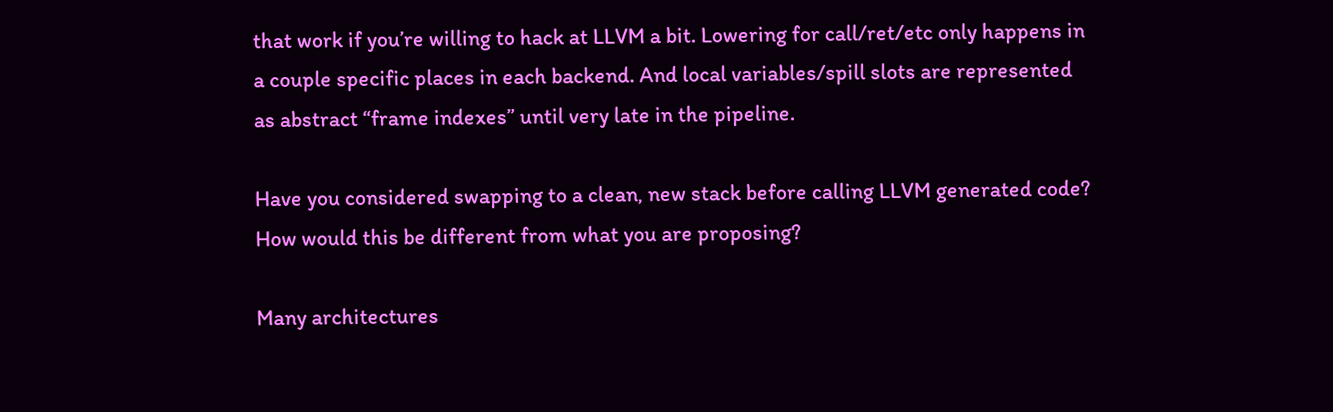that work if you’re willing to hack at LLVM a bit. Lowering for call/ret/etc only happens in a couple specific places in each backend. And local variables/spill slots are represented as abstract “frame indexes” until very late in the pipeline.

Have you considered swapping to a clean, new stack before calling LLVM generated code? How would this be different from what you are proposing?

Many architectures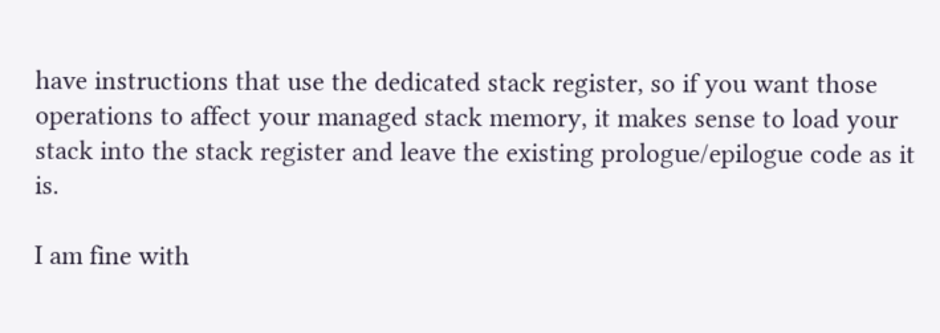have instructions that use the dedicated stack register, so if you want those operations to affect your managed stack memory, it makes sense to load your stack into the stack register and leave the existing prologue/epilogue code as it is.

I am fine with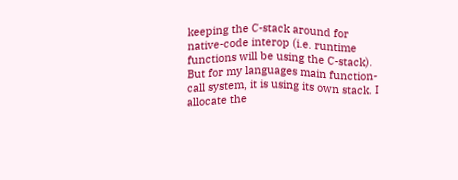keeping the C-stack around for native-code interop (i.e. runtime functions will be using the C-stack). But for my languages main function-call system, it is using its own stack. I allocate the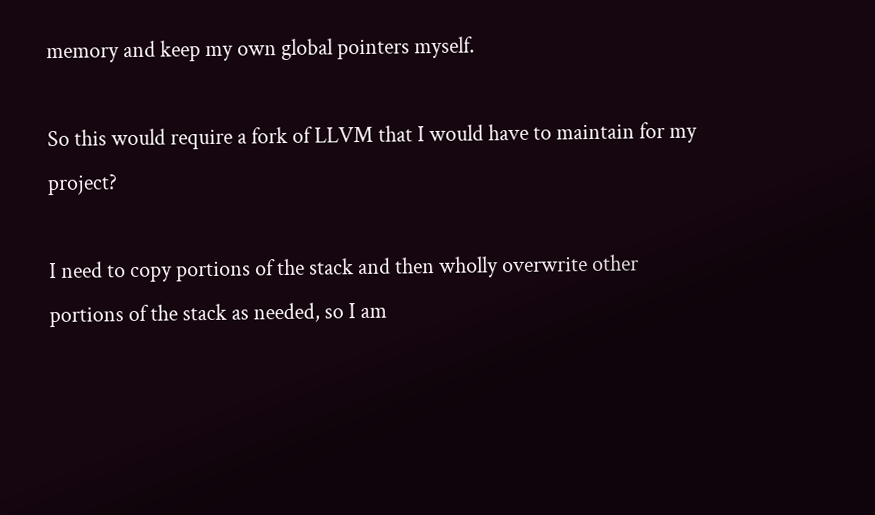memory and keep my own global pointers myself.

So this would require a fork of LLVM that I would have to maintain for my project?

I need to copy portions of the stack and then wholly overwrite other portions of the stack as needed, so I am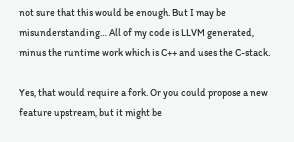not sure that this would be enough. But I may be misunderstanding… All of my code is LLVM generated, minus the runtime work which is C++ and uses the C-stack.

Yes, that would require a fork. Or you could propose a new feature upstream, but it might be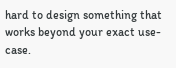hard to design something that works beyond your exact use-case.